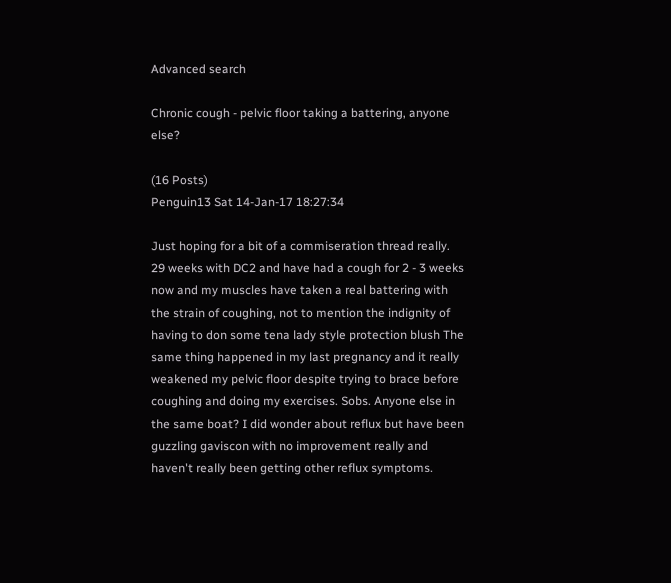Advanced search

Chronic cough - pelvic floor taking a battering, anyone else?

(16 Posts)
Penguin13 Sat 14-Jan-17 18:27:34

Just hoping for a bit of a commiseration thread really. 29 weeks with DC2 and have had a cough for 2 - 3 weeks now and my muscles have taken a real battering with the strain of coughing, not to mention the indignity of having to don some tena lady style protection blush The same thing happened in my last pregnancy and it really weakened my pelvic floor despite trying to brace before coughing and doing my exercises. Sobs. Anyone else in the same boat? I did wonder about reflux but have been guzzling gaviscon with no improvement really and haven't really been getting other reflux symptoms.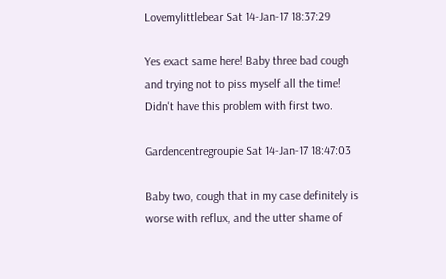Lovemylittlebear Sat 14-Jan-17 18:37:29

Yes exact same here! Baby three bad cough and trying not to piss myself all the time! Didn't have this problem with first two.

Gardencentregroupie Sat 14-Jan-17 18:47:03

Baby two, cough that in my case definitely is worse with reflux, and the utter shame of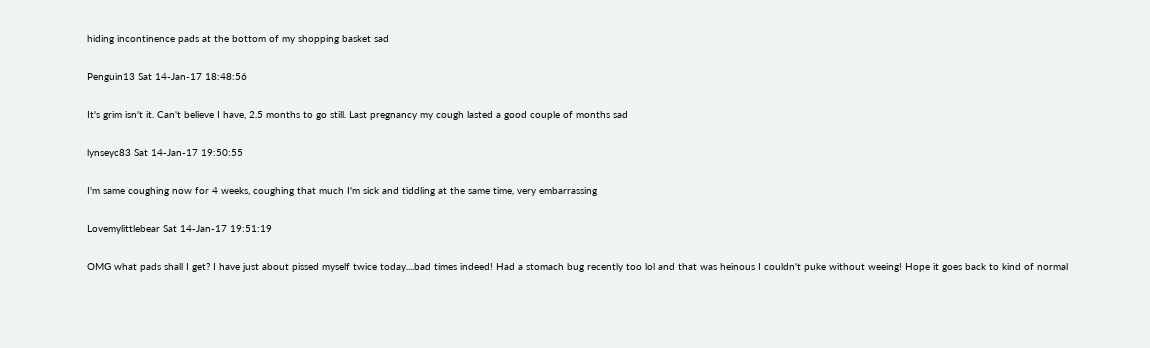hiding incontinence pads at the bottom of my shopping basket sad

Penguin13 Sat 14-Jan-17 18:48:56

It's grim isn't it. Can't believe I have, 2.5 months to go still. Last pregnancy my cough lasted a good couple of months sad

lynseyc83 Sat 14-Jan-17 19:50:55

I'm same coughing now for 4 weeks, coughing that much I'm sick and tiddling at the same time, very embarrassing

Lovemylittlebear Sat 14-Jan-17 19:51:19

OMG what pads shall I get? I have just about pissed myself twice today....bad times indeed! Had a stomach bug recently too lol and that was heinous I couldn't puke without weeing! Hope it goes back to kind of normal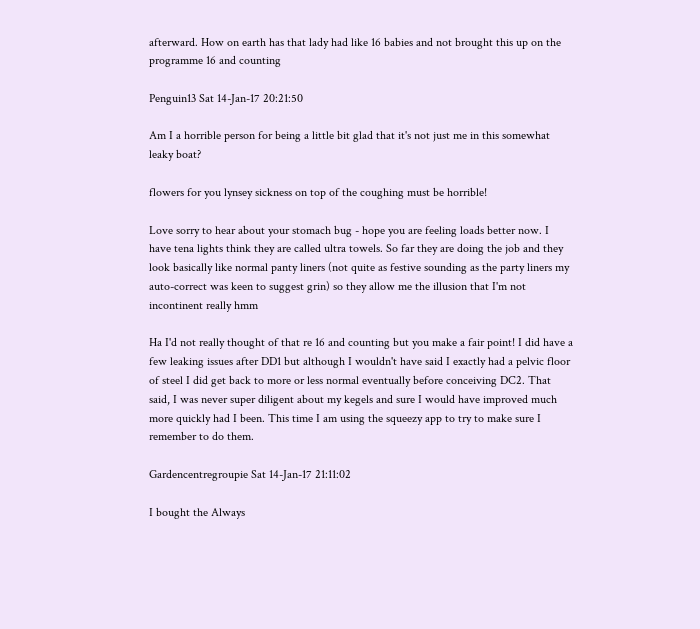afterward. How on earth has that lady had like 16 babies and not brought this up on the programme 16 and counting

Penguin13 Sat 14-Jan-17 20:21:50

Am I a horrible person for being a little bit glad that it's not just me in this somewhat leaky boat?

flowers for you lynsey sickness on top of the coughing must be horrible!

Love sorry to hear about your stomach bug - hope you are feeling loads better now. I have tena lights think they are called ultra towels. So far they are doing the job and they look basically like normal panty liners (not quite as festive sounding as the party liners my auto-correct was keen to suggest grin) so they allow me the illusion that I'm not incontinent really hmm

Ha I'd not really thought of that re 16 and counting but you make a fair point! I did have a few leaking issues after DD1 but although I wouldn't have said I exactly had a pelvic floor of steel I did get back to more or less normal eventually before conceiving DC2. That said, I was never super diligent about my kegels and sure I would have improved much more quickly had I been. This time I am using the squeezy app to try to make sure I remember to do them.

Gardencentregroupie Sat 14-Jan-17 21:11:02

I bought the Always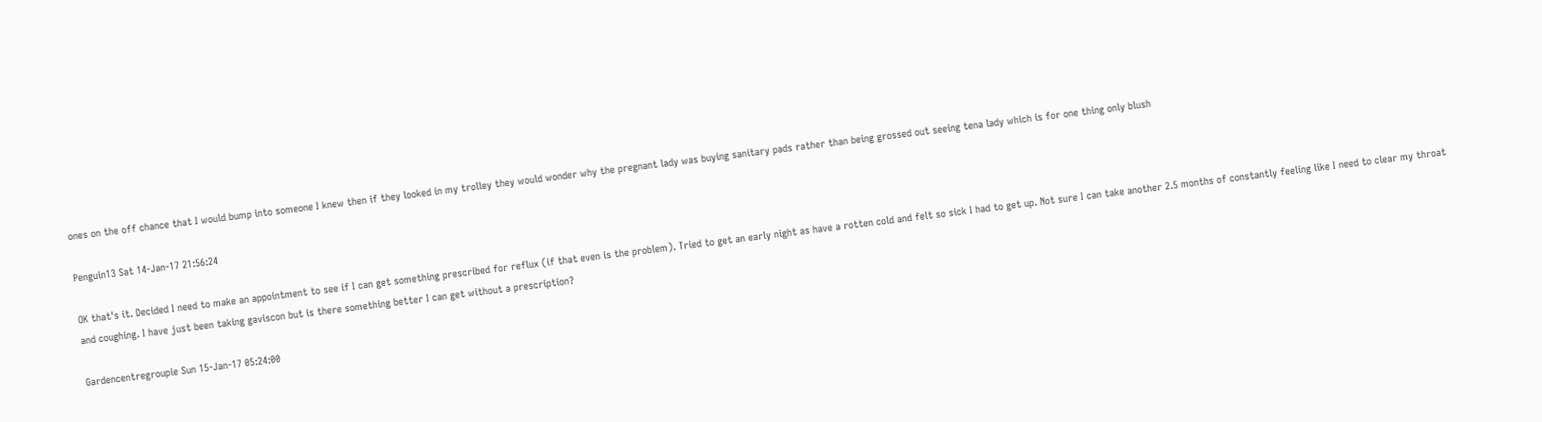ones on the off chance that I would bump into someone I knew then if they looked in my trolley they would wonder why the pregnant lady was buying sanitary pads rather than being grossed out seeing tena lady which is for one thing only blush

Penguin13 Sat 14-Jan-17 21:56:24

OK that's it. Decided I need to make an appointment to see if I can get something prescribed for reflux (if that even is the problem). Tried to get an early night as have a rotten cold and felt so sick I had to get up. Not sure I can take another 2.5 months of constantly feeling like I need to clear my throat and coughing. I have just been taking gaviscon but is there something better I can get without a prescription?

Gardencentregroupie Sun 15-Jan-17 05:24:00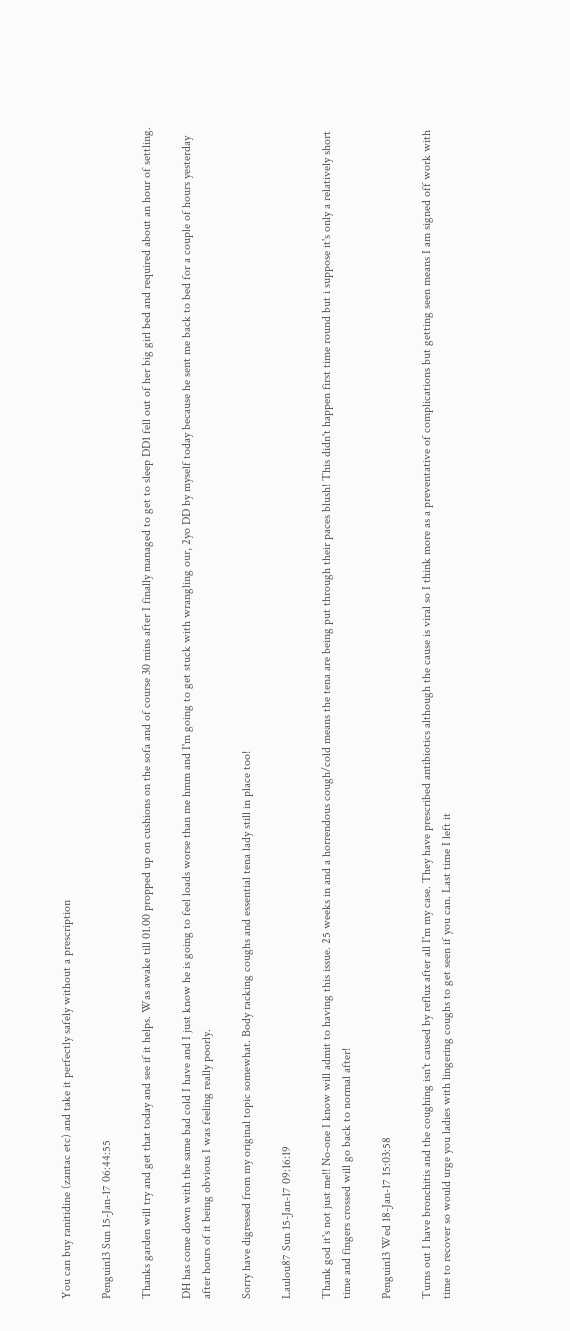You can buy ranitidine (zantac etc) and take it perfectly safely without a prescription

Penguin13 Sun 15-Jan-17 06:44:55

Thanks garden will try and get that today and see if it helps. Was awake till 01.00 propped up on cushions on the sofa and of course 30 mins after I finally managed to get to sleep DD1 fell out of her big girl bed and required about an hour of settling.

DH has come down with the same bad cold I have and I just know he is going to feel loads worse than me hmm and I'm going to get stuck with wrangling our, 2yo DD by myself today because he sent me back to bed for a couple of hours yesterday after hours of it being obvious I was feeling really poorly.

Sorry have digressed from my original topic somewhat. Body racking coughs and essential tena lady still in place too!

Laulou87 Sun 15-Jan-17 09:16:19

Thank god it's not just me!! No-one I know will admit to having this issue. 25 weeks in and a horrendous cough/cold means the tena are being put through their paces blush! This didn't happen first time round but i suppose it's only a relatively short time and fingers crossed will go back to normal after!

Penguin13 Wed 18-Jan-17 15:03:58

Turns out I have bronchitis and the coughing isn't caused by reflux after all I'm my case. They have prescribed antibiotics although the cause is viral so I think more as a preventative of complications but getting seen means I am signed off work with time to recover so would urge you ladies with lingering coughs to get seen if you can. Last time I left it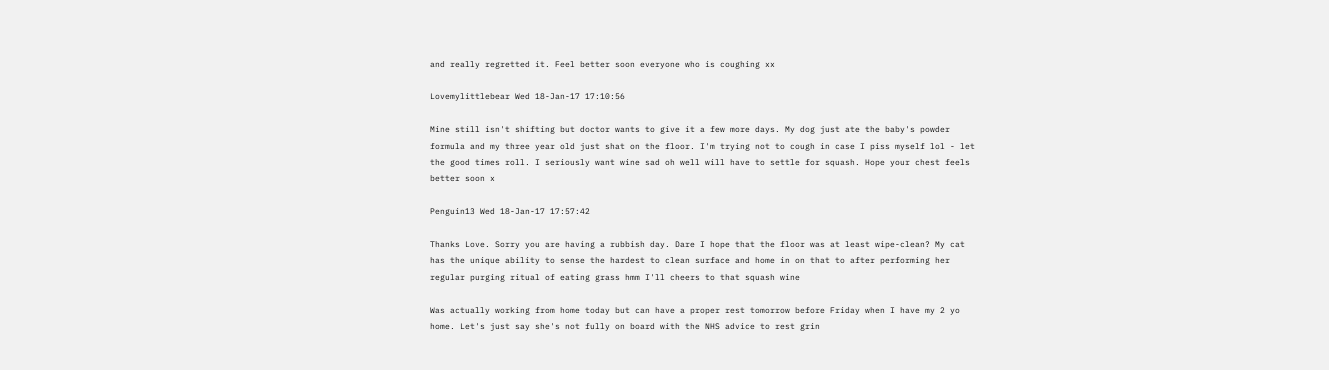and really regretted it. Feel better soon everyone who is coughing xx

Lovemylittlebear Wed 18-Jan-17 17:10:56

Mine still isn't shifting but doctor wants to give it a few more days. My dog just ate the baby's powder formula and my three year old just shat on the floor. I'm trying not to cough in case I piss myself lol - let the good times roll. I seriously want wine sad oh well will have to settle for squash. Hope your chest feels better soon x

Penguin13 Wed 18-Jan-17 17:57:42

Thanks Love. Sorry you are having a rubbish day. Dare I hope that the floor was at least wipe-clean? My cat has the unique ability to sense the hardest to clean surface and home in on that to after performing her regular purging ritual of eating grass hmm I'll cheers to that squash wine

Was actually working from home today but can have a proper rest tomorrow before Friday when I have my 2 yo home. Let's just say she's not fully on board with the NHS advice to rest grin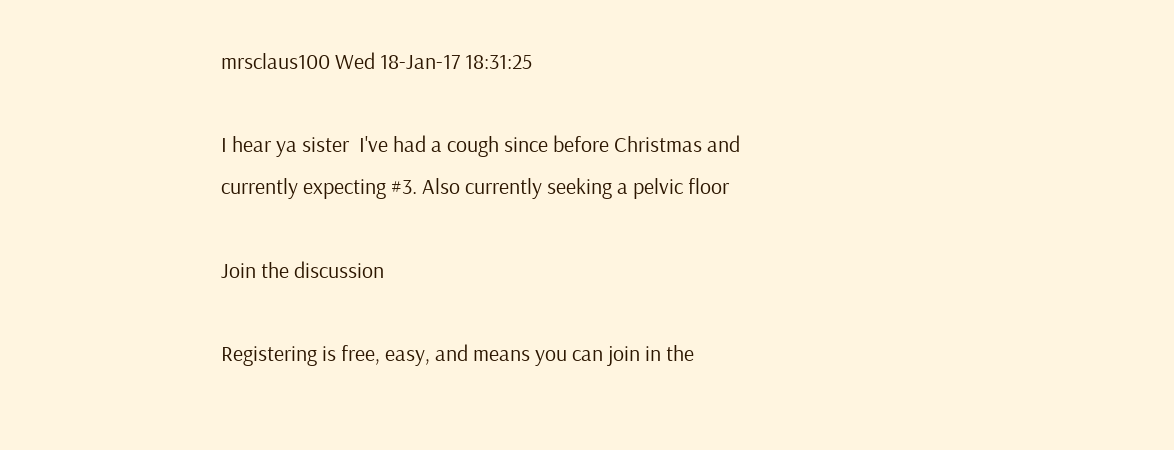mrsclaus100 Wed 18-Jan-17 18:31:25

I hear ya sister  I've had a cough since before Christmas and currently expecting #3. Also currently seeking a pelvic floor

Join the discussion

Registering is free, easy, and means you can join in the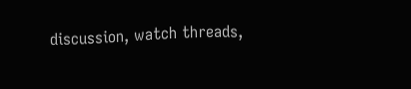discussion, watch threads,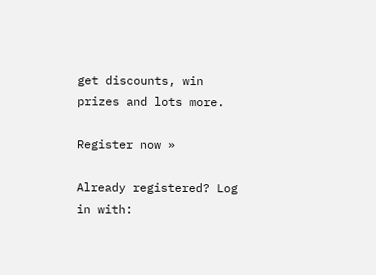get discounts, win prizes and lots more.

Register now »

Already registered? Log in with: